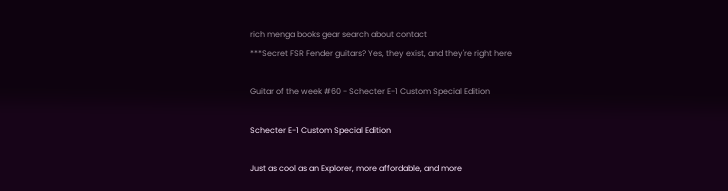rich menga books gear search about contact
***Secret FSR Fender guitars? Yes, they exist, and they're right here

Guitar of the week #60 - Schecter E-1 Custom Special Edition

Schecter E-1 Custom Special Edition

Just as cool as an Explorer, more affordable, and more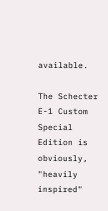available.

The Schecter E-1 Custom Special Edition is obviously, "heavily inspired"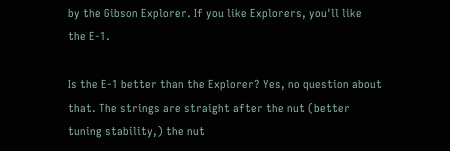by the Gibson Explorer. If you like Explorers, you'll like the E-1.

Is the E-1 better than the Explorer? Yes, no question about that. The strings are straight after the nut (better tuning stability,) the nut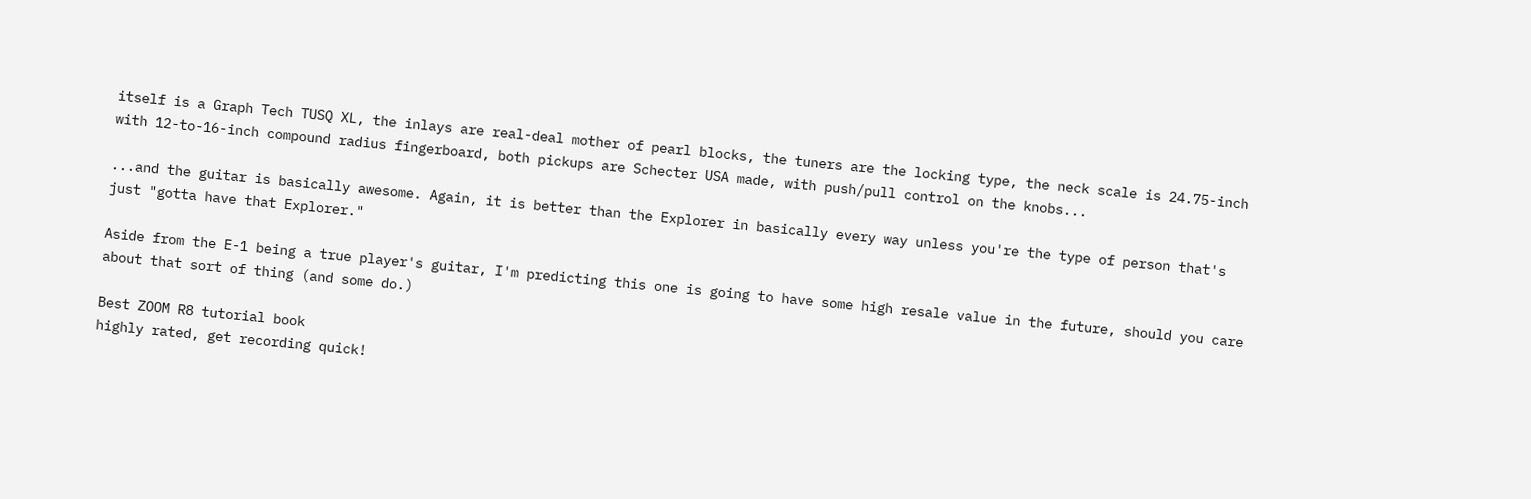itself is a Graph Tech TUSQ XL, the inlays are real-deal mother of pearl blocks, the tuners are the locking type, the neck scale is 24.75-inch with 12-to-16-inch compound radius fingerboard, both pickups are Schecter USA made, with push/pull control on the knobs...

...and the guitar is basically awesome. Again, it is better than the Explorer in basically every way unless you're the type of person that's just "gotta have that Explorer."

Aside from the E-1 being a true player's guitar, I'm predicting this one is going to have some high resale value in the future, should you care about that sort of thing (and some do.)

Best ZOOM R8 tutorial book
highly rated, get recording quick!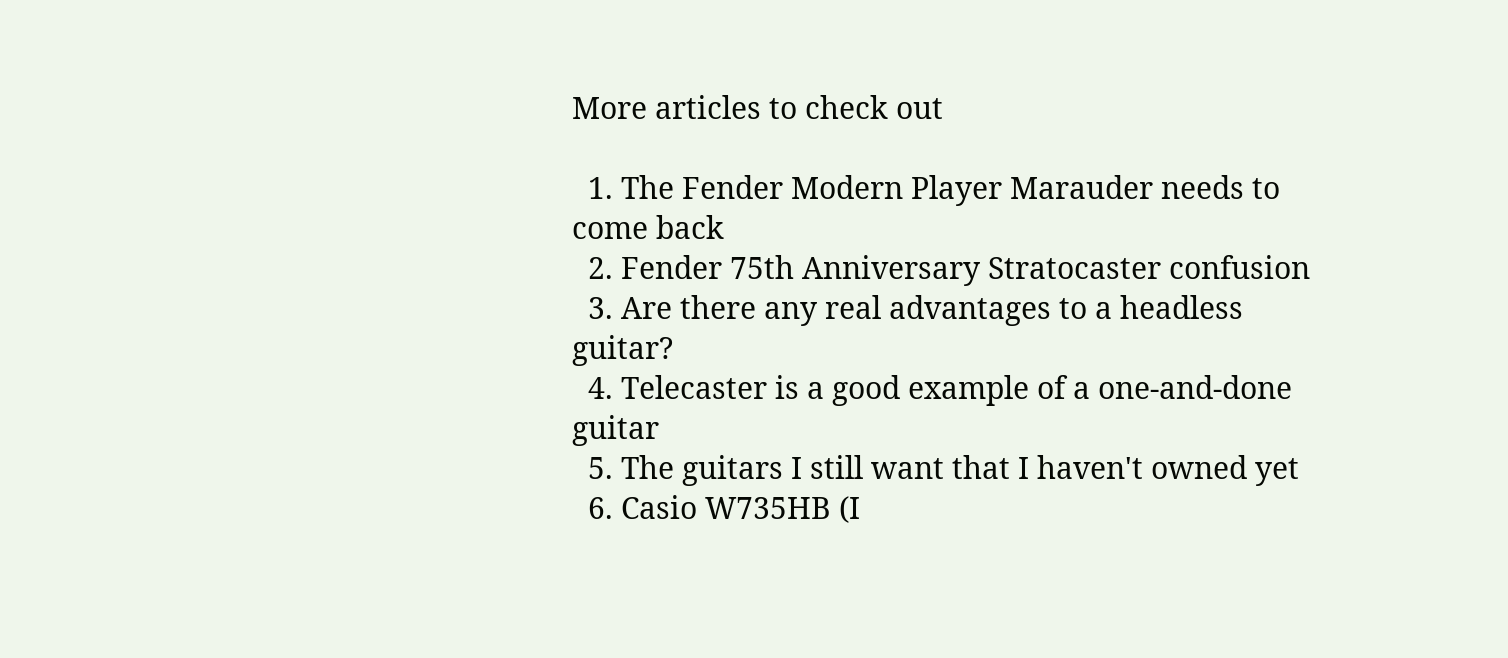More articles to check out

  1. The Fender Modern Player Marauder needs to come back
  2. Fender 75th Anniversary Stratocaster confusion
  3. Are there any real advantages to a headless guitar?
  4. Telecaster is a good example of a one-and-done guitar
  5. The guitars I still want that I haven't owned yet
  6. Casio W735HB (I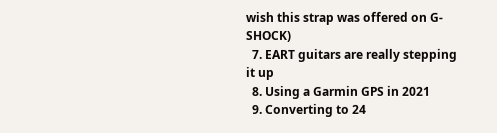wish this strap was offered on G-SHOCK)
  7. EART guitars are really stepping it up
  8. Using a Garmin GPS in 2021
  9. Converting to 24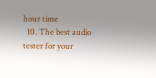hour time
  10. The best audio tester for your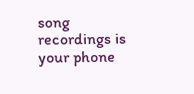song recordings is your phone